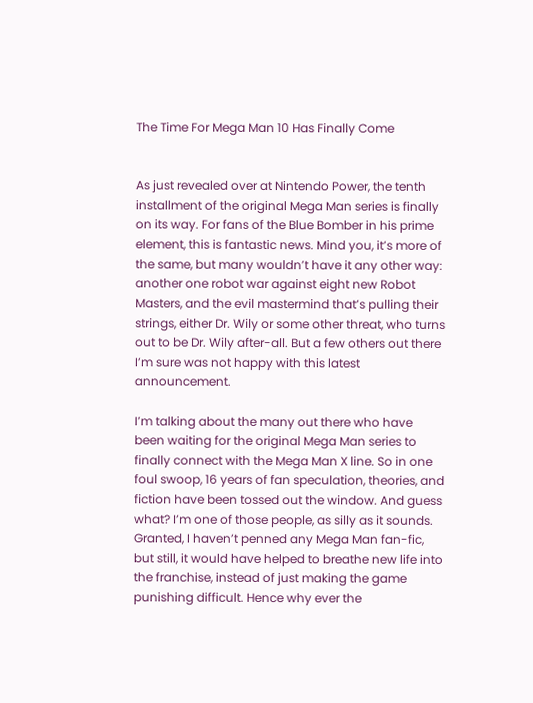The Time For Mega Man 10 Has Finally Come


As just revealed over at Nintendo Power, the tenth installment of the original Mega Man series is finally on its way. For fans of the Blue Bomber in his prime element, this is fantastic news. Mind you, it’s more of the same, but many wouldn’t have it any other way: another one robot war against eight new Robot Masters, and the evil mastermind that’s pulling their strings, either Dr. Wily or some other threat, who turns out to be Dr. Wily after-all. But a few others out there I’m sure was not happy with this latest announcement.

I’m talking about the many out there who have been waiting for the original Mega Man series to finally connect with the Mega Man X line. So in one foul swoop, 16 years of fan speculation, theories, and fiction have been tossed out the window. And guess what? I’m one of those people, as silly as it sounds. Granted, I haven’t penned any Mega Man fan-fic, but still, it would have helped to breathe new life into the franchise, instead of just making the game punishing difficult. Hence why ever the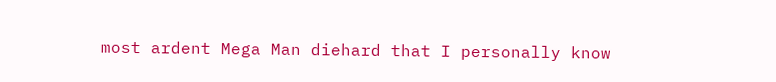most ardent Mega Man diehard that I personally know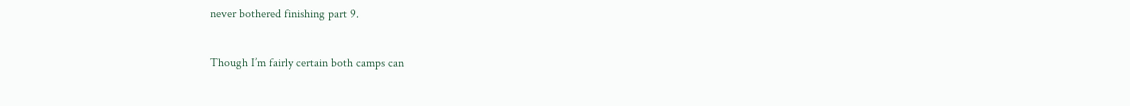never bothered finishing part 9.

Though I’m fairly certain both camps can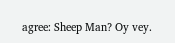agree: Sheep Man? Oy vey.